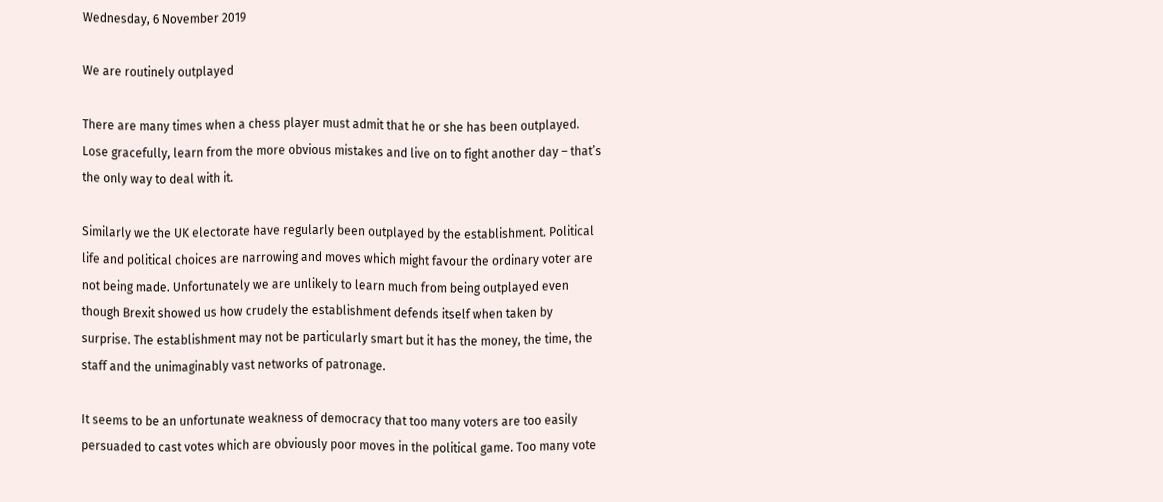Wednesday, 6 November 2019

We are routinely outplayed

There are many times when a chess player must admit that he or she has been outplayed. Lose gracefully, learn from the more obvious mistakes and live on to fight another day – that’s the only way to deal with it.

Similarly we the UK electorate have regularly been outplayed by the establishment. Political life and political choices are narrowing and moves which might favour the ordinary voter are not being made. Unfortunately we are unlikely to learn much from being outplayed even though Brexit showed us how crudely the establishment defends itself when taken by surprise. The establishment may not be particularly smart but it has the money, the time, the staff and the unimaginably vast networks of patronage.

It seems to be an unfortunate weakness of democracy that too many voters are too easily persuaded to cast votes which are obviously poor moves in the political game. Too many vote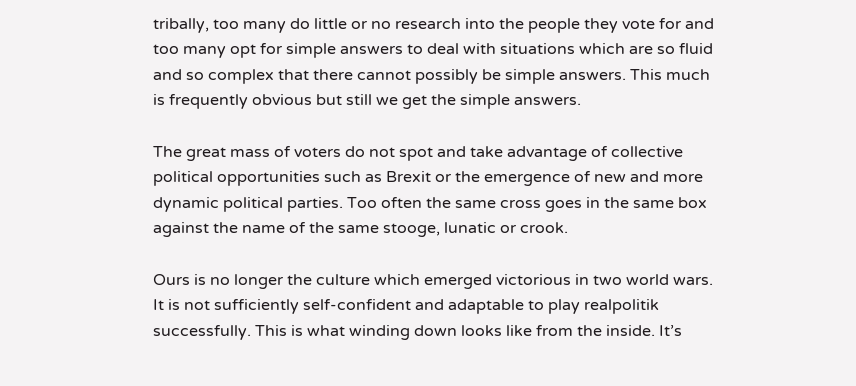tribally, too many do little or no research into the people they vote for and too many opt for simple answers to deal with situations which are so fluid and so complex that there cannot possibly be simple answers. This much is frequently obvious but still we get the simple answers.

The great mass of voters do not spot and take advantage of collective political opportunities such as Brexit or the emergence of new and more dynamic political parties. Too often the same cross goes in the same box against the name of the same stooge, lunatic or crook.

Ours is no longer the culture which emerged victorious in two world wars. It is not sufficiently self-confident and adaptable to play realpolitik successfully. This is what winding down looks like from the inside. It’s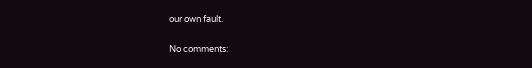our own fault.

No comments: